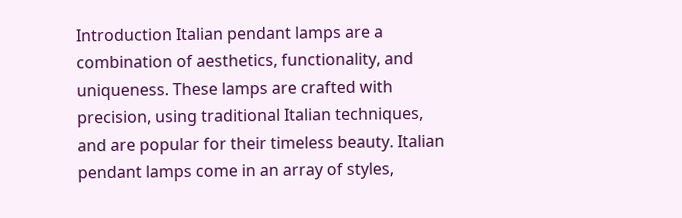Introduction Italian pendant lamps are a combination of aesthetics, functionality, and uniqueness. These lamps are crafted with precision, using traditional Italian techniques, and are popular for their timeless beauty. Italian pendant lamps come in an array of styles,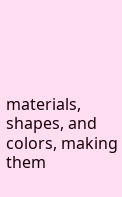materials, shapes, and colors, making them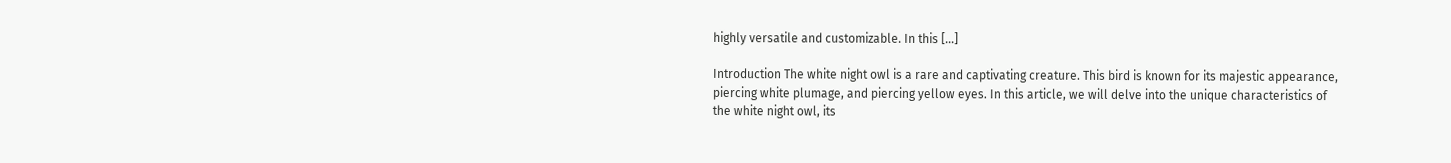highly versatile and customizable. In this […]

Introduction The white night owl is a rare and captivating creature. This bird is known for its majestic appearance, piercing white plumage, and piercing yellow eyes. In this article, we will delve into the unique characteristics of the white night owl, its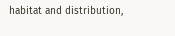habitat and distribution,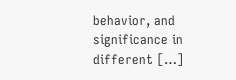behavior, and significance in different […]